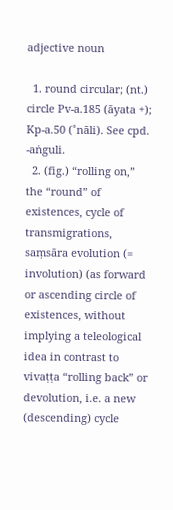adjective noun

  1. round circular; (nt.) circle Pv-a.185 (āyata +); Kp-a.50 (˚nāli). See cpd. -aṅguli.
  2. (fig.) “rolling on,” the “round” of existences, cycle of transmigrations, saṃsāra evolution (= involution) (as forward or ascending circle of existences, without implying a teleological idea in contrast to vivaṭṭa “rolling back” or devolution, i.e. a new (descending) cycle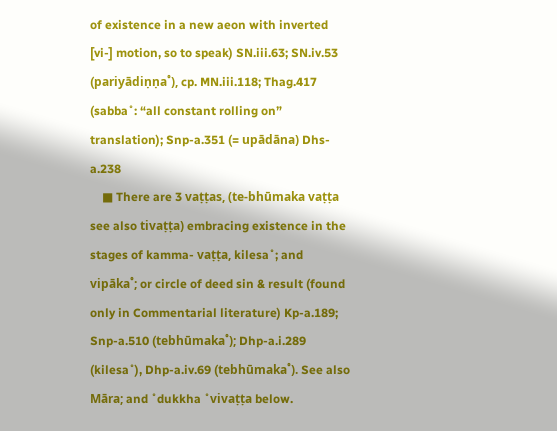of existence in a new aeon with inverted [vi-] motion, so to speak) SN.iii.63; SN.iv.53 (pariyādiṇṇa˚), cp. MN.iii.118; Thag.417 (sabba˚: “all constant rolling on” translation); Snp-a.351 (= upādāna) Dhs-a.238
    ■ There are 3 vaṭṭas, (te-bhūmaka vaṭṭa see also tivaṭṭa) embracing existence in the stages of kamma- vaṭṭa, kilesa˚; and vipāka˚; or circle of deed sin & result (found only in Commentarial literature) Kp-a.189; Snp-a.510 (tebhūmaka˚); Dhp-a.i.289 (kilesa˚), Dhp-a.iv.69 (tebhūmaka˚). See also Māra; and ˚dukkha ˚vivaṭṭa below.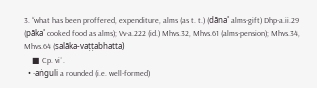3. “what has been proffered, expenditure, alms (as t. t.) (dāna˚ alms-gift) Dhp-a.ii.29 (pāka˚ cooked food as alms); Vv-a.222 (id.) Mhvs.32, Mhvs.61 (alms-pension); Mhvs.34, Mhvs.64 (salāka-vaṭṭabhatta)
    ■ Cp. vi˚.
  • -aṅguli a rounded (i.e. well-formed)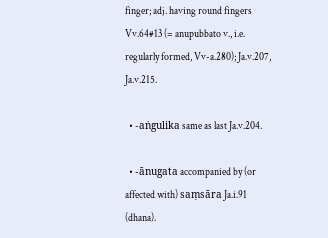finger; adj. having round fingers Vv.64#13 (= anupubbato v., i.e. regularly formed, Vv-a.280); Ja.v.207, Ja.v.215.

  • -aṅgulika same as last Ja.v.204.

  • -ānugata accompanied by (or affected with) saṃsāra Ja.i.91 (dhana).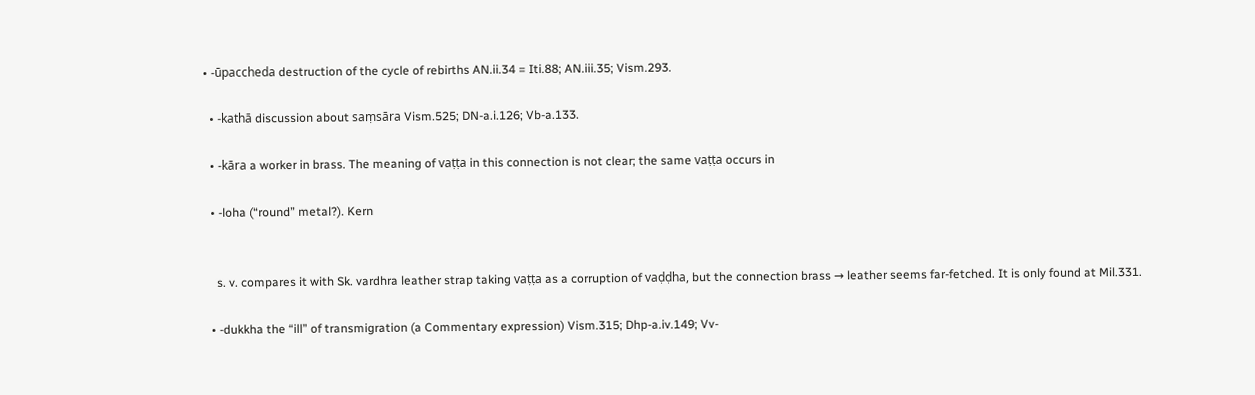• -ūpaccheda destruction of the cycle of rebirths AN.ii.34 = Iti.88; AN.iii.35; Vism.293.

  • -kathā discussion about saṃsāra Vism.525; DN-a.i.126; Vb-a.133.

  • -kāra a worker in brass. The meaning of vaṭṭa in this connection is not clear; the same vaṭṭa occurs in

  • -loha (“round” metal?). Kern


    s. v. compares it with Sk. vardhra leather strap taking vaṭṭa as a corruption of vaḍḍha, but the connection brass → leather seems far-fetched. It is only found at Mil.331.

  • -dukkha the “ill” of transmigration (a Commentary expression) Vism.315; Dhp-a.iv.149; Vv-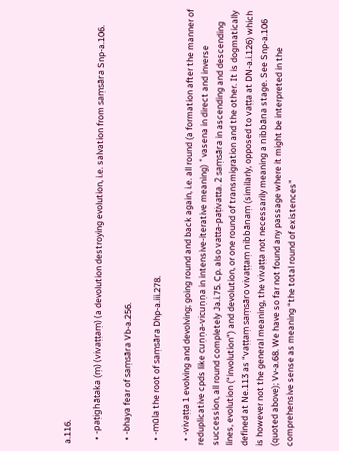a.116.

  • -paṭighātaka (ṃ) (vivaṭṭaṃ) (a devolution destroying evolution, i.e. salvation from saṃsāra Snp-a.106.

  • -bhaya fear of saṃsāra Vb-a.256.

  • -mūla the root of saṃsāra Dhp-a.iii.278.

  • -vivaṭṭa 1 evolving and devolving; going round and back again, i.e. all round (a formation after the manner of reduplicative cpds like cuṇṇa-vicuṇṇa in intensive-iterative meaning) ˚vasena in direct and inverse succession, all round completely Ja.i.75. Cp. also vatta-paṭivatta. 2 saṃsāra in ascending and descending lines, evolution (“involution”) and devolution, or one round of transmigration and the other. It is dogmatically defined at Ne.113 as “vaṭṭaṃ saṃsāro vivaṭṭaṃ nibbānaṃ (similarly, opposed to vaṭṭa at DN-a.i.126) which is however not the general meaning, the vivaṭṭa not necessarily meaning a nibbāna stage. See Snp-a.106 (quoted above); Vv-a.68. We have so far not found any passage where it might be interpreted in the comprehensive sense as meaning “the total round of existences”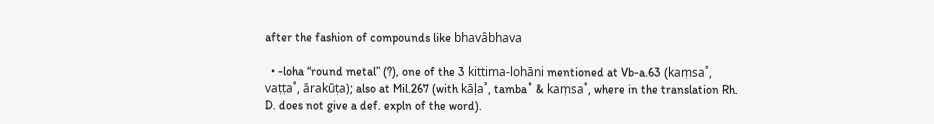after the fashion of compounds like bhavâbhava

  • -loha “round metal” (?), one of the 3 kittima-lohāni mentioned at Vb-a.63 (kaṃsa˚, vaṭṭa˚, ārakūṭa); also at Mil.267 (with kāḷa˚, tamba˚ & kaṃsa˚, where in the translation Rh. D. does not give a def. expln of the word).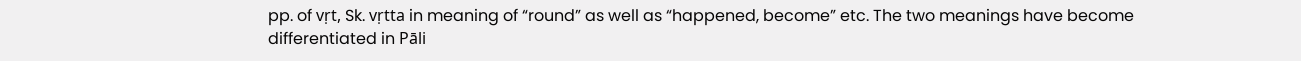pp. of vṛt, Sk. vṛtta in meaning of “round” as well as “happened, become” etc. The two meanings have become differentiated in Pāli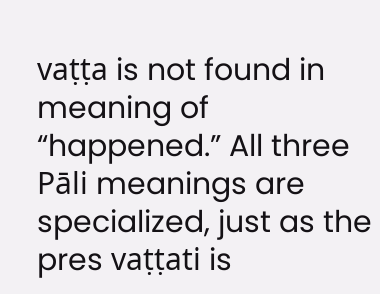vaṭṭa is not found in meaning of “happened.” All three Pāli meanings are specialized, just as the pres vaṭṭati is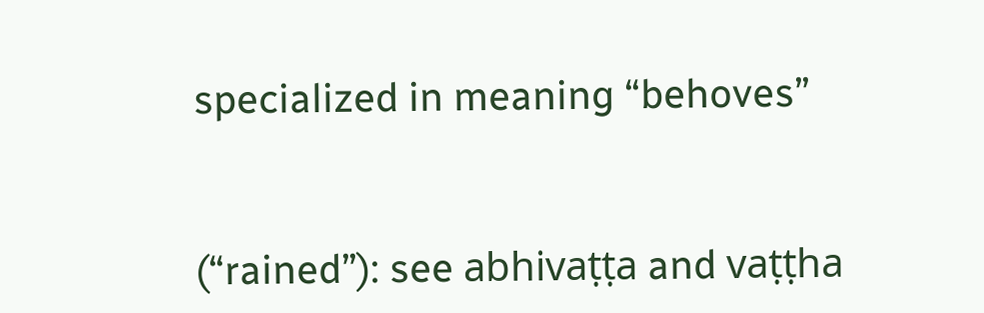specialized in meaning “behoves”


(“rained”): see abhivaṭṭa and vaṭṭha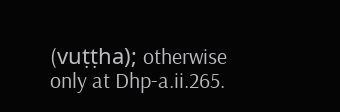(vuṭṭha); otherwise only at Dhp-a.ii.265.